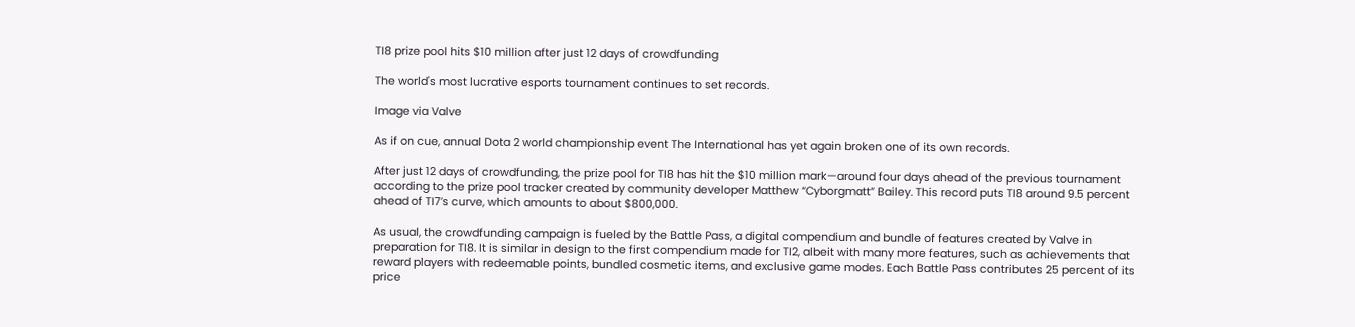TI8 prize pool hits $10 million after just 12 days of crowdfunding

The world's most lucrative esports tournament continues to set records.

Image via Valve

As if on cue, annual Dota 2 world championship event The International has yet again broken one of its own records.

After just 12 days of crowdfunding, the prize pool for TI8 has hit the $10 million mark—around four days ahead of the previous tournament according to the prize pool tracker created by community developer Matthew “Cyborgmatt” Bailey. This record puts TI8 around 9.5 percent ahead of TI7’s curve, which amounts to about $800,000.

As usual, the crowdfunding campaign is fueled by the Battle Pass, a digital compendium and bundle of features created by Valve in preparation for TI8. It is similar in design to the first compendium made for TI2, albeit with many more features, such as achievements that reward players with redeemable points, bundled cosmetic items, and exclusive game modes. Each Battle Pass contributes 25 percent of its price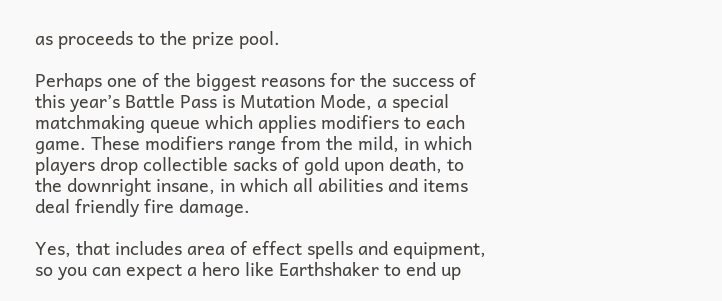as proceeds to the prize pool.

Perhaps one of the biggest reasons for the success of this year’s Battle Pass is Mutation Mode, a special matchmaking queue which applies modifiers to each game. These modifiers range from the mild, in which players drop collectible sacks of gold upon death, to the downright insane, in which all abilities and items deal friendly fire damage.

Yes, that includes area of effect spells and equipment, so you can expect a hero like Earthshaker to end up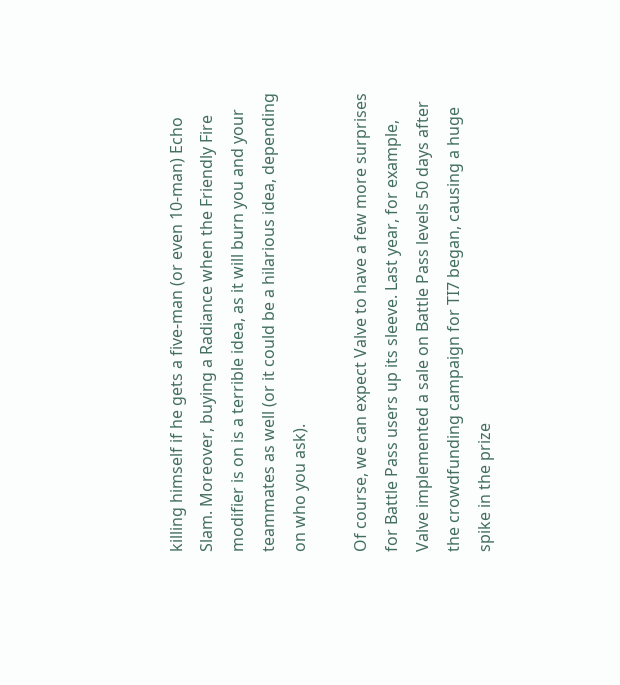killing himself if he gets a five-man (or even 10-man) Echo Slam. Moreover, buying a Radiance when the Friendly Fire modifier is on is a terrible idea, as it will burn you and your teammates as well (or it could be a hilarious idea, depending on who you ask).

Of course, we can expect Valve to have a few more surprises for Battle Pass users up its sleeve. Last year, for example, Valve implemented a sale on Battle Pass levels 50 days after the crowdfunding campaign for TI7 began, causing a huge spike in the prize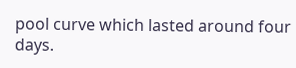pool curve which lasted around four days.